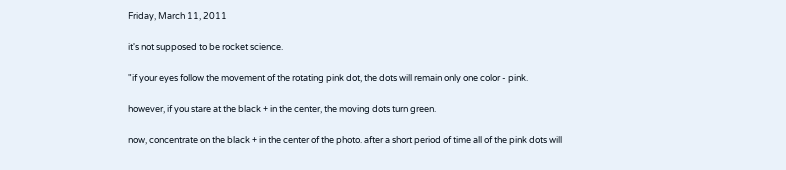Friday, March 11, 2011

it's not supposed to be rocket science.

"if your eyes follow the movement of the rotating pink dot, the dots will remain only one color - pink.

however, if you stare at the black + in the center, the moving dots turn green.

now, concentrate on the black + in the center of the photo. after a short period of time all of the pink dots will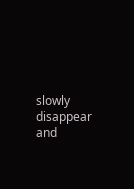slowly disappear and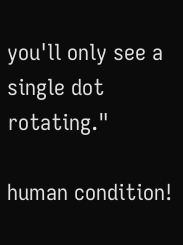you'll only see a single dot rotating."

human condition!